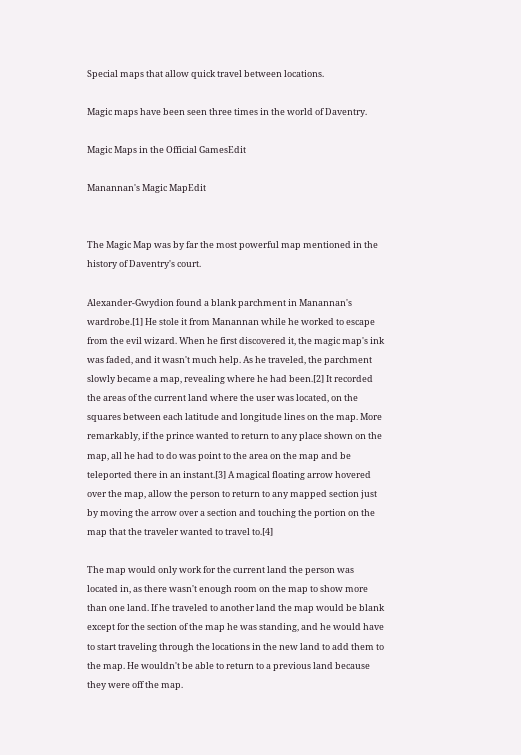Special maps that allow quick travel between locations.

Magic maps have been seen three times in the world of Daventry.

Magic Maps in the Official GamesEdit

Manannan's Magic MapEdit


The Magic Map was by far the most powerful map mentioned in the history of Daventry's court.

Alexander-Gwydion found a blank parchment in Manannan's wardrobe.[1] He stole it from Manannan while he worked to escape from the evil wizard. When he first discovered it, the magic map's ink was faded, and it wasn't much help. As he traveled, the parchment slowly became a map, revealing where he had been.[2] It recorded the areas of the current land where the user was located, on the squares between each latitude and longitude lines on the map. More remarkably, if the prince wanted to return to any place shown on the map, all he had to do was point to the area on the map and be teleported there in an instant.[3] A magical floating arrow hovered over the map, allow the person to return to any mapped section just by moving the arrow over a section and touching the portion on the map that the traveler wanted to travel to.[4]

The map would only work for the current land the person was located in, as there wasn't enough room on the map to show more than one land. If he traveled to another land the map would be blank except for the section of the map he was standing, and he would have to start traveling through the locations in the new land to add them to the map. He wouldn't be able to return to a previous land because they were off the map.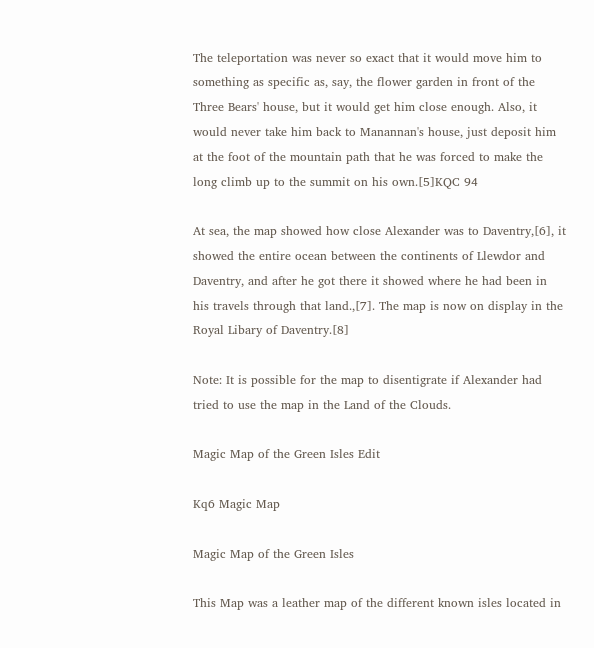The teleportation was never so exact that it would move him to something as specific as, say, the flower garden in front of the Three Bears' house, but it would get him close enough. Also, it would never take him back to Manannan's house, just deposit him at the foot of the mountain path that he was forced to make the long climb up to the summit on his own.[5]KQC 94

At sea, the map showed how close Alexander was to Daventry,[6], it showed the entire ocean between the continents of Llewdor and Daventry, and after he got there it showed where he had been in his travels through that land.,[7]. The map is now on display in the Royal Libary of Daventry.[8]

Note: It is possible for the map to disentigrate if Alexander had tried to use the map in the Land of the Clouds.

Magic Map of the Green Isles Edit

Kq6 Magic Map

Magic Map of the Green Isles

This Map was a leather map of the different known isles located in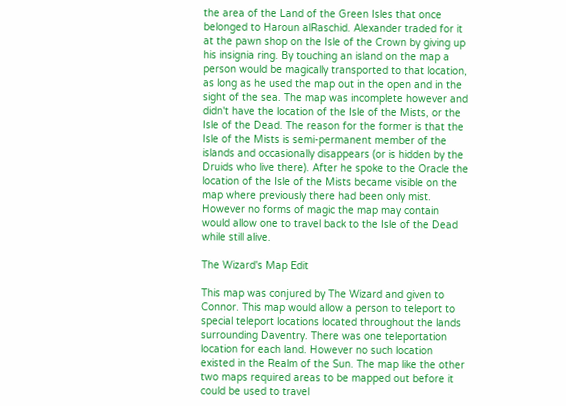the area of the Land of the Green Isles that once belonged to Haroun alRaschid. Alexander traded for it at the pawn shop on the Isle of the Crown by giving up his insignia ring. By touching an island on the map a person would be magically transported to that location, as long as he used the map out in the open and in the sight of the sea. The map was incomplete however and didn't have the location of the Isle of the Mists, or the Isle of the Dead. The reason for the former is that the Isle of the Mists is semi-permanent member of the islands and occasionally disappears (or is hidden by the Druids who live there). After he spoke to the Oracle the location of the Isle of the Mists became visible on the map where previously there had been only mist. However no forms of magic the map may contain would allow one to travel back to the Isle of the Dead while still alive.

The Wizard's Map Edit

This map was conjured by The Wizard and given to Connor. This map would allow a person to teleport to special teleport locations located throughout the lands surrounding Daventry. There was one teleportation location for each land. However no such location existed in the Realm of the Sun. The map like the other two maps required areas to be mapped out before it could be used to travel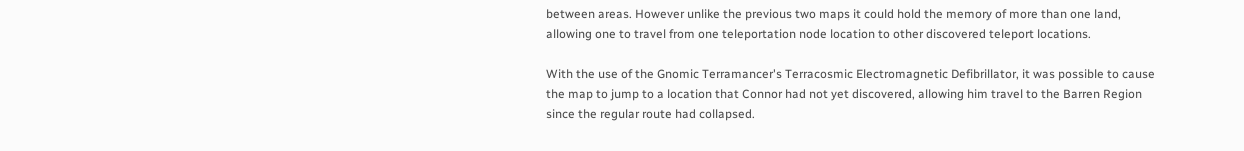between areas. However unlike the previous two maps it could hold the memory of more than one land, allowing one to travel from one teleportation node location to other discovered teleport locations.

With the use of the Gnomic Terramancer's Terracosmic Electromagnetic Defibrillator, it was possible to cause the map to jump to a location that Connor had not yet discovered, allowing him travel to the Barren Region since the regular route had collapsed.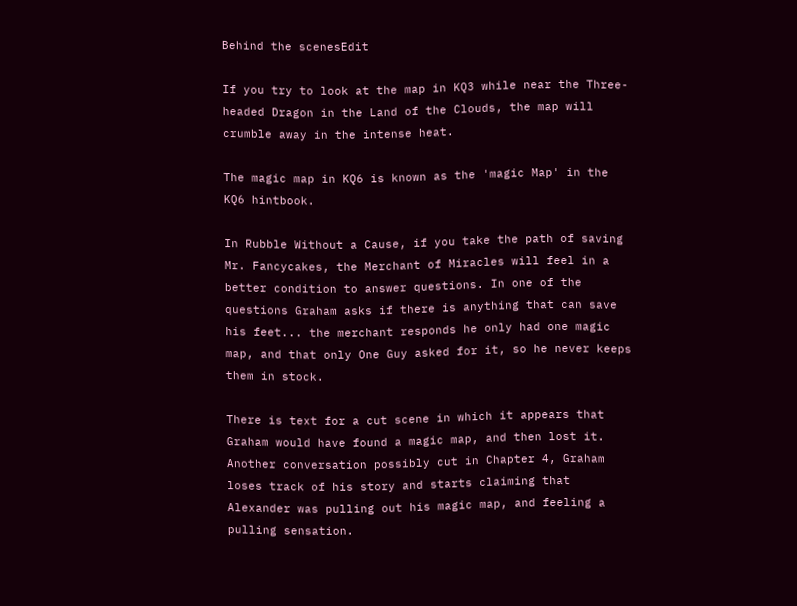Behind the scenesEdit

If you try to look at the map in KQ3 while near the Three-headed Dragon in the Land of the Clouds, the map will crumble away in the intense heat.

The magic map in KQ6 is known as the 'magic Map' in the KQ6 hintbook.

In Rubble Without a Cause, if you take the path of saving Mr. Fancycakes, the Merchant of Miracles will feel in a better condition to answer questions. In one of the questions Graham asks if there is anything that can save his feet... the merchant responds he only had one magic map, and that only One Guy asked for it, so he never keeps them in stock.

There is text for a cut scene in which it appears that Graham would have found a magic map, and then lost it. Another conversation possibly cut in Chapter 4, Graham loses track of his story and starts claiming that Alexander was pulling out his magic map, and feeling a pulling sensation.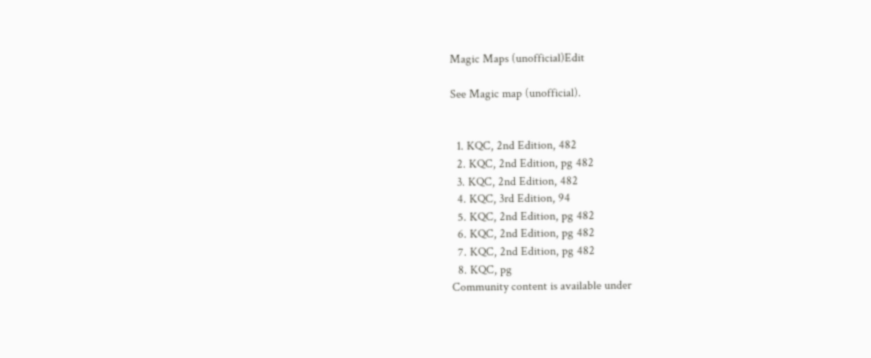Magic Maps (unofficial)Edit

See Magic map (unofficial).


  1. KQC, 2nd Edition, 482
  2. KQC, 2nd Edition, pg 482
  3. KQC, 2nd Edition, 482
  4. KQC, 3rd Edition, 94
  5. KQC, 2nd Edition, pg 482
  6. KQC, 2nd Edition, pg 482
  7. KQC, 2nd Edition, pg 482
  8. KQC, pg
Community content is available under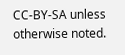CC-BY-SA unless otherwise noted.